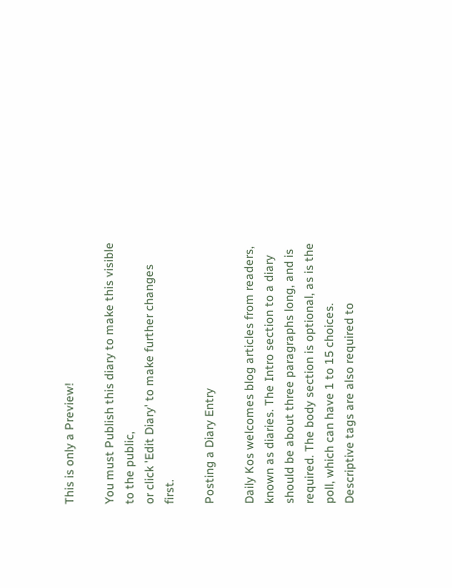This is only a Preview!

You must Publish this diary to make this visible to the public,
or click 'Edit Diary' to make further changes first.

Posting a Diary Entry

Daily Kos welcomes blog articles from readers, known as diaries. The Intro section to a diary should be about three paragraphs long, and is required. The body section is optional, as is the poll, which can have 1 to 15 choices. Descriptive tags are also required to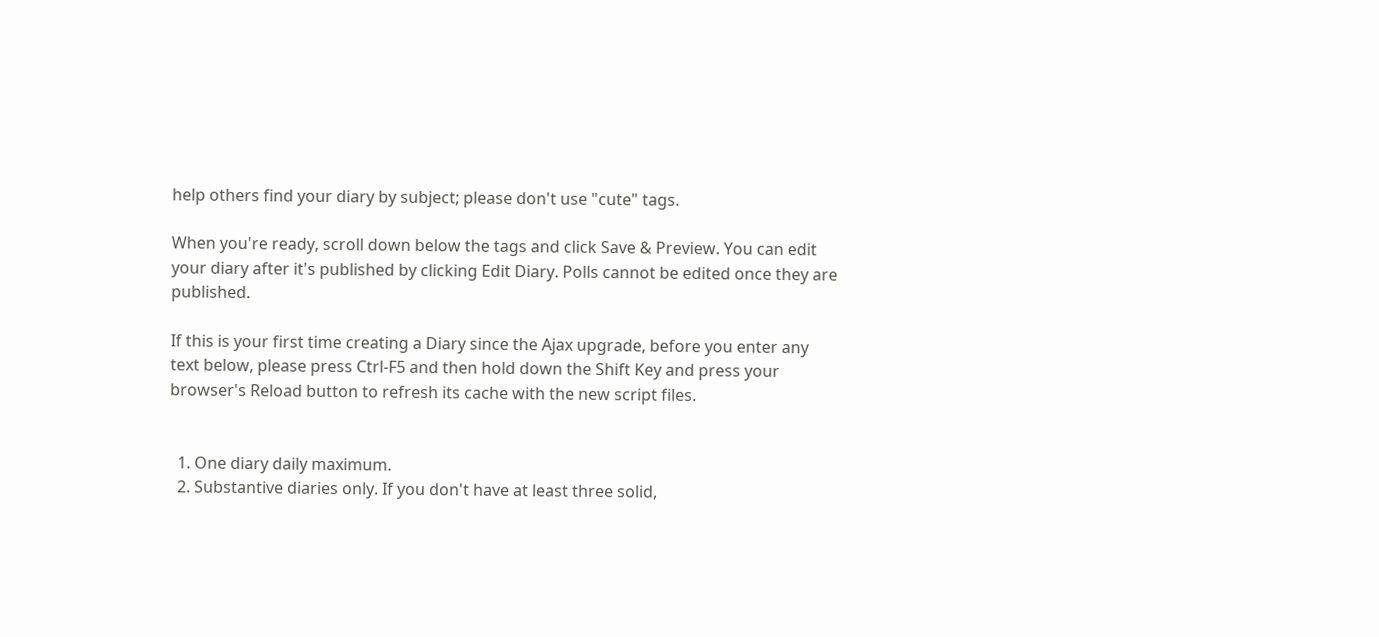help others find your diary by subject; please don't use "cute" tags.

When you're ready, scroll down below the tags and click Save & Preview. You can edit your diary after it's published by clicking Edit Diary. Polls cannot be edited once they are published.

If this is your first time creating a Diary since the Ajax upgrade, before you enter any text below, please press Ctrl-F5 and then hold down the Shift Key and press your browser's Reload button to refresh its cache with the new script files.


  1. One diary daily maximum.
  2. Substantive diaries only. If you don't have at least three solid,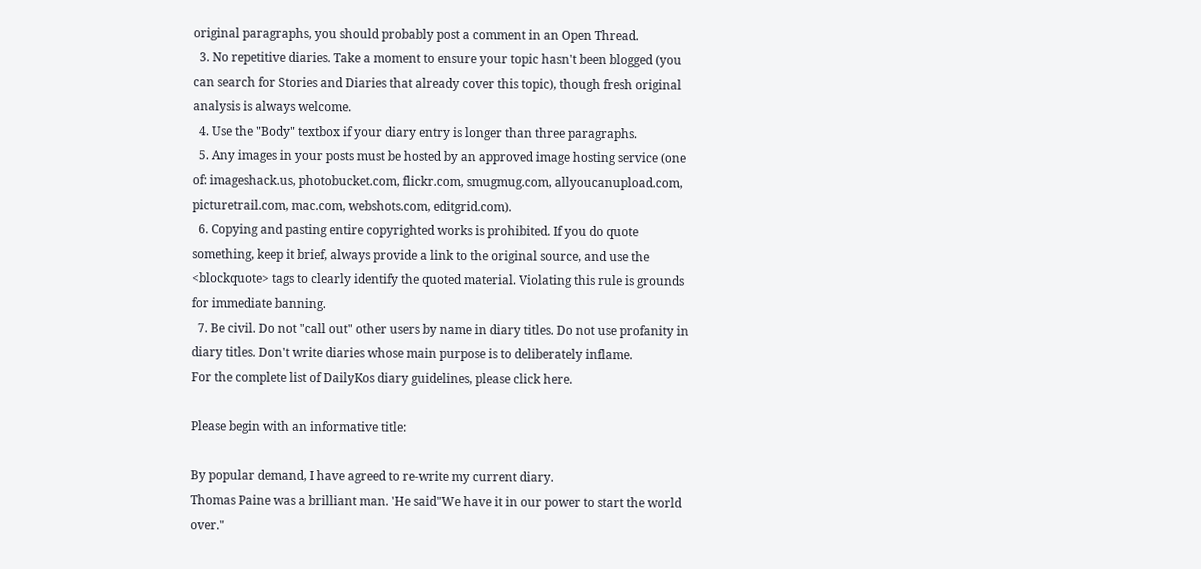original paragraphs, you should probably post a comment in an Open Thread.
  3. No repetitive diaries. Take a moment to ensure your topic hasn't been blogged (you can search for Stories and Diaries that already cover this topic), though fresh original analysis is always welcome.
  4. Use the "Body" textbox if your diary entry is longer than three paragraphs.
  5. Any images in your posts must be hosted by an approved image hosting service (one of: imageshack.us, photobucket.com, flickr.com, smugmug.com, allyoucanupload.com, picturetrail.com, mac.com, webshots.com, editgrid.com).
  6. Copying and pasting entire copyrighted works is prohibited. If you do quote something, keep it brief, always provide a link to the original source, and use the <blockquote> tags to clearly identify the quoted material. Violating this rule is grounds for immediate banning.
  7. Be civil. Do not "call out" other users by name in diary titles. Do not use profanity in diary titles. Don't write diaries whose main purpose is to deliberately inflame.
For the complete list of DailyKos diary guidelines, please click here.

Please begin with an informative title:

By popular demand, I have agreed to re-write my current diary.
Thomas Paine was a brilliant man. 'He said"We have it in our power to start the world over."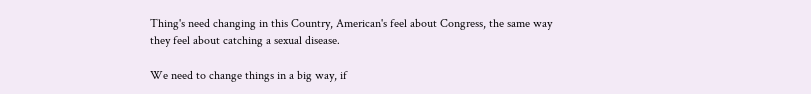Thing's need changing in this Country, American's feel about Congress, the same way
they feel about catching a sexual disease.

We need to change things in a big way, if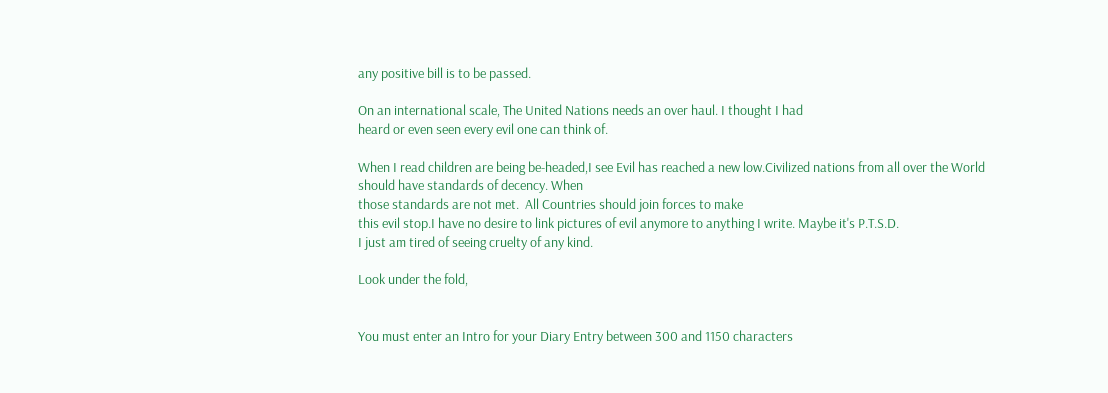any positive bill is to be passed.

On an international scale, The United Nations needs an over haul. I thought I had
heard or even seen every evil one can think of.

When I read children are being be-headed,I see Evil has reached a new low.Civilized nations from all over the World should have standards of decency. When
those standards are not met.  All Countries should join forces to make
this evil stop.I have no desire to link pictures of evil anymore to anything I write. Maybe it's P.T.S.D.
I just am tired of seeing cruelty of any kind.

Look under the fold,


You must enter an Intro for your Diary Entry between 300 and 1150 characters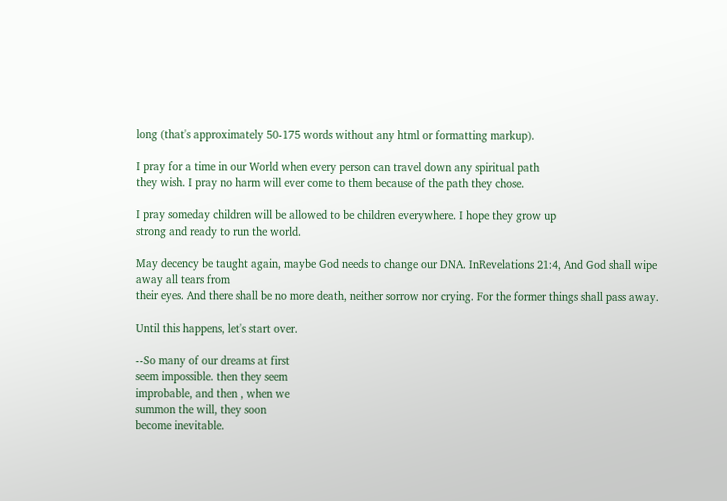long (that's approximately 50-175 words without any html or formatting markup).

I pray for a time in our World when every person can travel down any spiritual path
they wish. I pray no harm will ever come to them because of the path they chose.

I pray someday children will be allowed to be children everywhere. I hope they grow up
strong and ready to run the world.

May decency be taught again, maybe God needs to change our DNA. InRevelations 21:4, And God shall wipe away all tears from
their eyes. And there shall be no more death, neither sorrow nor crying. For the former things shall pass away.

Until this happens, let's start over.

--So many of our dreams at first
seem impossible. then they seem
improbable, and then , when we
summon the will, they soon
become inevitable.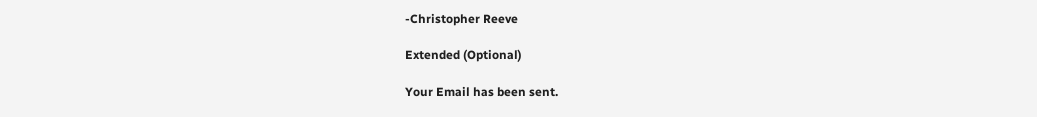-Christopher Reeve

Extended (Optional)

Your Email has been sent.